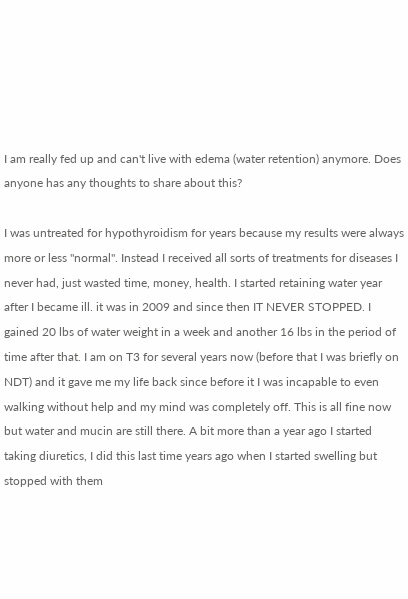I am really fed up and can't live with edema (water retention) anymore. Does anyone has any thoughts to share about this?

I was untreated for hypothyroidism for years because my results were always more or less "normal". Instead I received all sorts of treatments for diseases I never had, just wasted time, money, health. I started retaining water year after I became ill. it was in 2009 and since then IT NEVER STOPPED. I gained 20 lbs of water weight in a week and another 16 lbs in the period of time after that. I am on T3 for several years now (before that I was briefly on NDT) and it gave me my life back since before it I was incapable to even walking without help and my mind was completely off. This is all fine now but water and mucin are still there. A bit more than a year ago I started taking diuretics, I did this last time years ago when I started swelling but stopped with them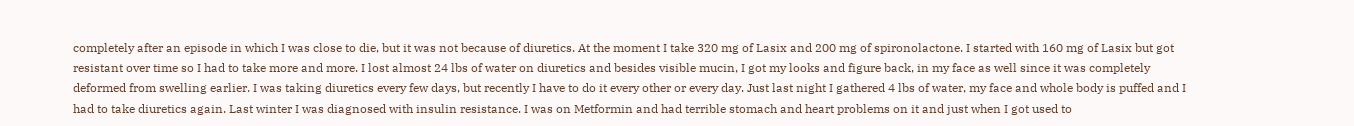completely after an episode in which I was close to die, but it was not because of diuretics. At the moment I take 320 mg of Lasix and 200 mg of spironolactone. I started with 160 mg of Lasix but got resistant over time so I had to take more and more. I lost almost 24 lbs of water on diuretics and besides visible mucin, I got my looks and figure back, in my face as well since it was completely deformed from swelling earlier. I was taking diuretics every few days, but recently I have to do it every other or every day. Just last night I gathered 4 lbs of water, my face and whole body is puffed and I had to take diuretics again. Last winter I was diagnosed with insulin resistance. I was on Metformin and had terrible stomach and heart problems on it and just when I got used to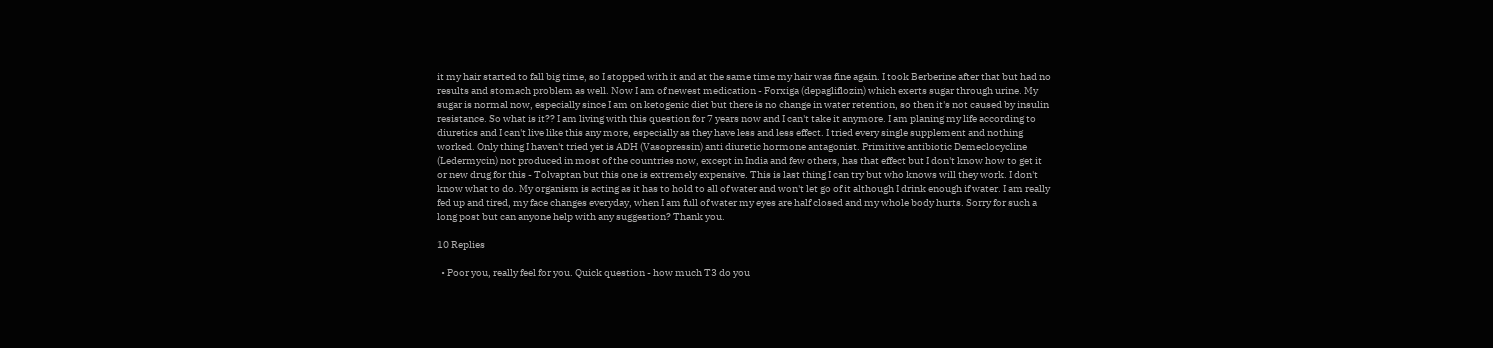it my hair started to fall big time, so I stopped with it and at the same time my hair was fine again. I took Berberine after that but had no results and stomach problem as well. Now I am of newest medication - Forxiga (depagliflozin) which exerts sugar through urine. My sugar is normal now, especially since I am on ketogenic diet but there is no change in water retention, so then it's not caused by insulin resistance. So what is it?? I am living with this question for 7 years now and I can't take it anymore. I am planing my life according to diuretics and I can't live like this any more, especially as they have less and less effect. I tried every single supplement and nothing worked. Only thing I haven't tried yet is ADH (Vasopressin) anti diuretic hormone antagonist. Primitive antibiotic Demeclocycline (Ledermycin) not produced in most of the countries now, except in India and few others, has that effect but I don't know how to get it or new drug for this - Tolvaptan but this one is extremely expensive. This is last thing I can try but who knows will they work. I don't know what to do. My organism is acting as it has to hold to all of water and won't let go of it although I drink enough if water. I am really fed up and tired, my face changes everyday, when I am full of water my eyes are half closed and my whole body hurts. Sorry for such a long post but can anyone help with any suggestion? Thank you.

10 Replies

  • Poor you, really feel for you. Quick question - how much T3 do you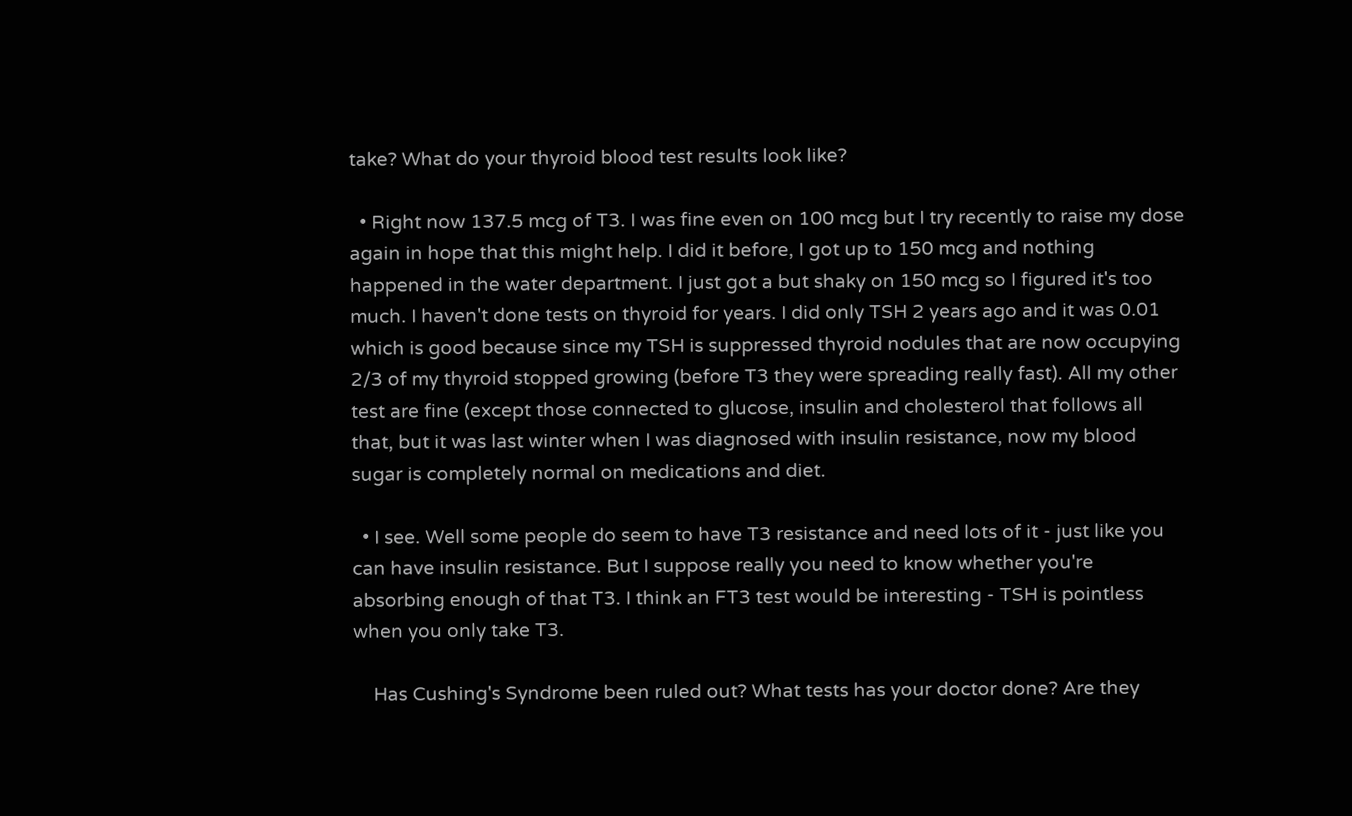take? What do your thyroid blood test results look like?

  • Right now 137.5 mcg of T3. I was fine even on 100 mcg but I try recently to raise my dose again in hope that this might help. I did it before, I got up to 150 mcg and nothing happened in the water department. I just got a but shaky on 150 mcg so I figured it's too much. I haven't done tests on thyroid for years. I did only TSH 2 years ago and it was 0.01 which is good because since my TSH is suppressed thyroid nodules that are now occupying 2/3 of my thyroid stopped growing (before T3 they were spreading really fast). All my other test are fine (except those connected to glucose, insulin and cholesterol that follows all that, but it was last winter when I was diagnosed with insulin resistance, now my blood sugar is completely normal on medications and diet.

  • I see. Well some people do seem to have T3 resistance and need lots of it - just like you can have insulin resistance. But I suppose really you need to know whether you're absorbing enough of that T3. I think an FT3 test would be interesting - TSH is pointless when you only take T3.

    Has Cushing's Syndrome been ruled out? What tests has your doctor done? Are they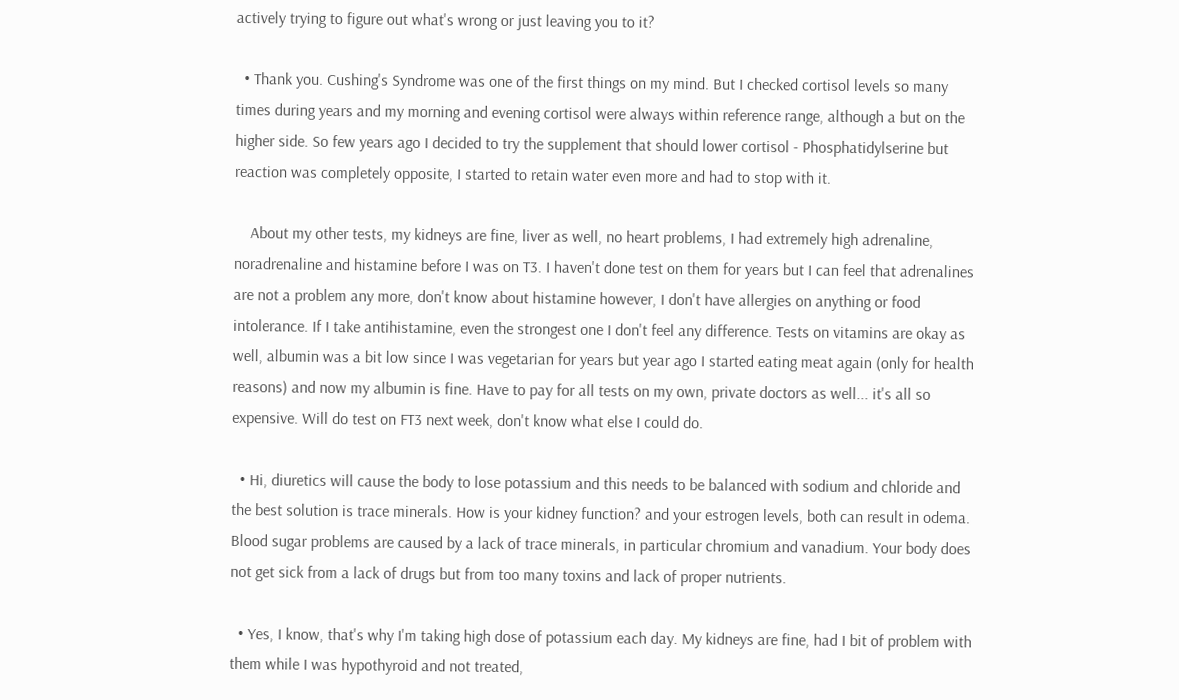actively trying to figure out what's wrong or just leaving you to it?

  • Thank you. Cushing's Syndrome was one of the first things on my mind. But I checked cortisol levels so many times during years and my morning and evening cortisol were always within reference range, although a but on the higher side. So few years ago I decided to try the supplement that should lower cortisol - Phosphatidylserine but reaction was completely opposite, I started to retain water even more and had to stop with it.

    About my other tests, my kidneys are fine, liver as well, no heart problems, I had extremely high adrenaline, noradrenaline and histamine before I was on T3. I haven't done test on them for years but I can feel that adrenalines are not a problem any more, don't know about histamine however, I don't have allergies on anything or food intolerance. If I take antihistamine, even the strongest one I don't feel any difference. Tests on vitamins are okay as well, albumin was a bit low since I was vegetarian for years but year ago I started eating meat again (only for health reasons) and now my albumin is fine. Have to pay for all tests on my own, private doctors as well... it's all so expensive. Will do test on FT3 next week, don't know what else I could do.

  • Hi, diuretics will cause the body to lose potassium and this needs to be balanced with sodium and chloride and the best solution is trace minerals. How is your kidney function? and your estrogen levels, both can result in odema. Blood sugar problems are caused by a lack of trace minerals, in particular chromium and vanadium. Your body does not get sick from a lack of drugs but from too many toxins and lack of proper nutrients.

  • Yes, I know, that's why I'm taking high dose of potassium each day. My kidneys are fine, had I bit of problem with them while I was hypothyroid and not treated,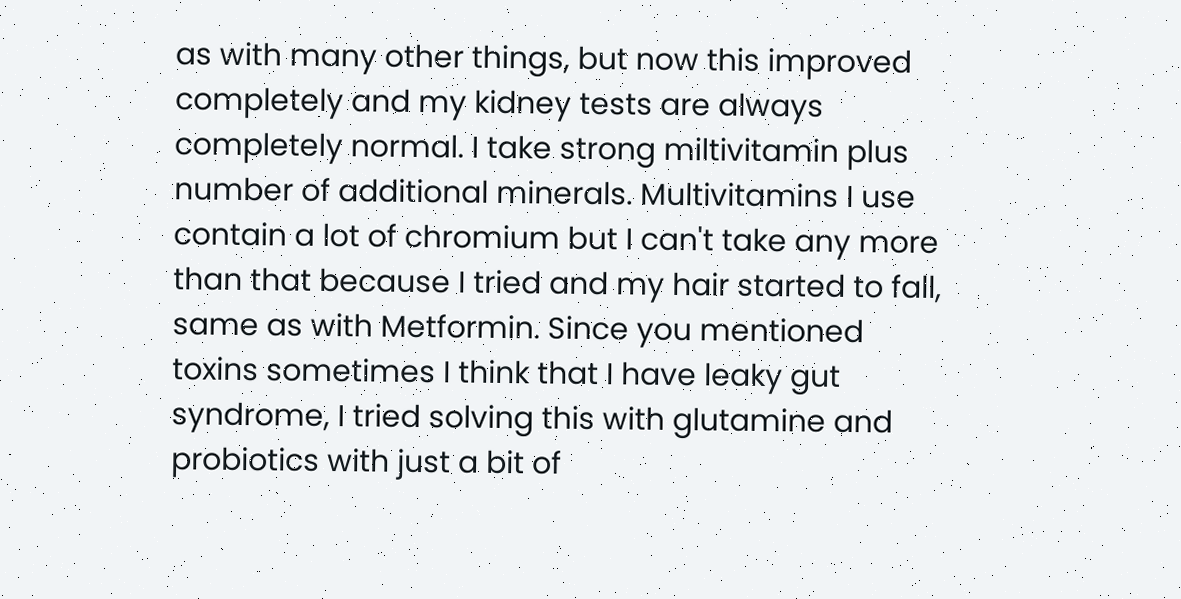as with many other things, but now this improved completely and my kidney tests are always completely normal. I take strong miltivitamin plus number of additional minerals. Multivitamins I use contain a lot of chromium but I can't take any more than that because I tried and my hair started to fall, same as with Metformin. Since you mentioned toxins sometimes I think that I have leaky gut syndrome, I tried solving this with glutamine and probiotics with just a bit of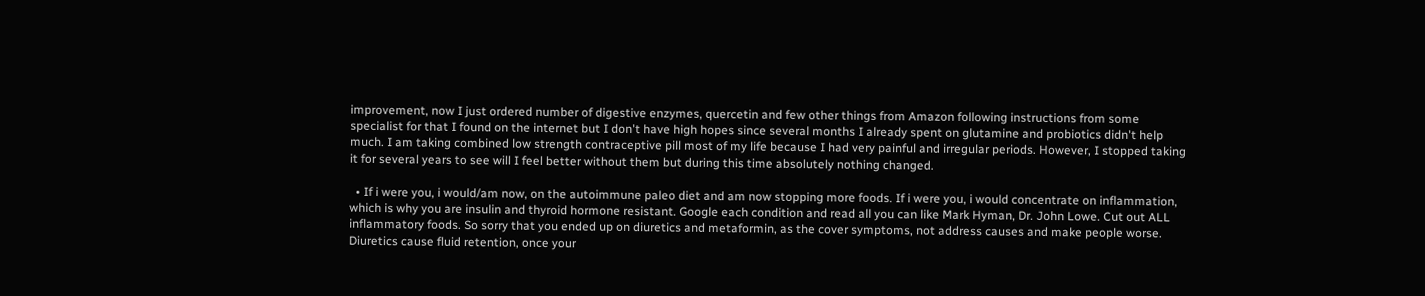improvement, now I just ordered number of digestive enzymes, quercetin and few other things from Amazon following instructions from some specialist for that I found on the internet but I don't have high hopes since several months I already spent on glutamine and probiotics didn't help much. I am taking combined low strength contraceptive pill most of my life because I had very painful and irregular periods. However, I stopped taking it for several years to see will I feel better without them but during this time absolutely nothing changed.

  • If i were you, i would/am now, on the autoimmune paleo diet and am now stopping more foods. If i were you, i would concentrate on inflammation, which is why you are insulin and thyroid hormone resistant. Google each condition and read all you can like Mark Hyman, Dr. John Lowe. Cut out ALL inflammatory foods. So sorry that you ended up on diuretics and metaformin, as the cover symptoms, not address causes and make people worse. Diuretics cause fluid retention, once your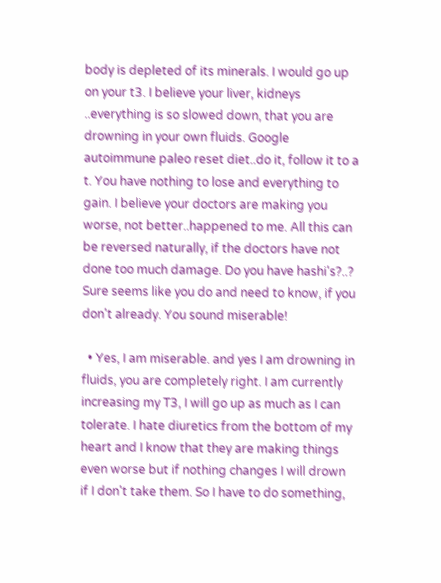body is depleted of its minerals. I would go up on your t3. I believe your liver, kidneys ..everything is so slowed down, that you are drowning in your own fluids. Google autoimmune paleo reset diet..do it, follow it to a t. You have nothing to lose and everything to gain. I believe your doctors are making you worse, not better..happened to me. All this can be reversed naturally, if the doctors have not done too much damage. Do you have hashi's?..? Sure seems like you do and need to know, if you don't already. You sound miserable!

  • Yes, I am miserable. and yes I am drowning in fluids, you are completely right. I am currently increasing my T3, I will go up as much as I can tolerate. I hate diuretics from the bottom of my heart and I know that they are making things even worse but if nothing changes I will drown if I don't take them. So I have to do something,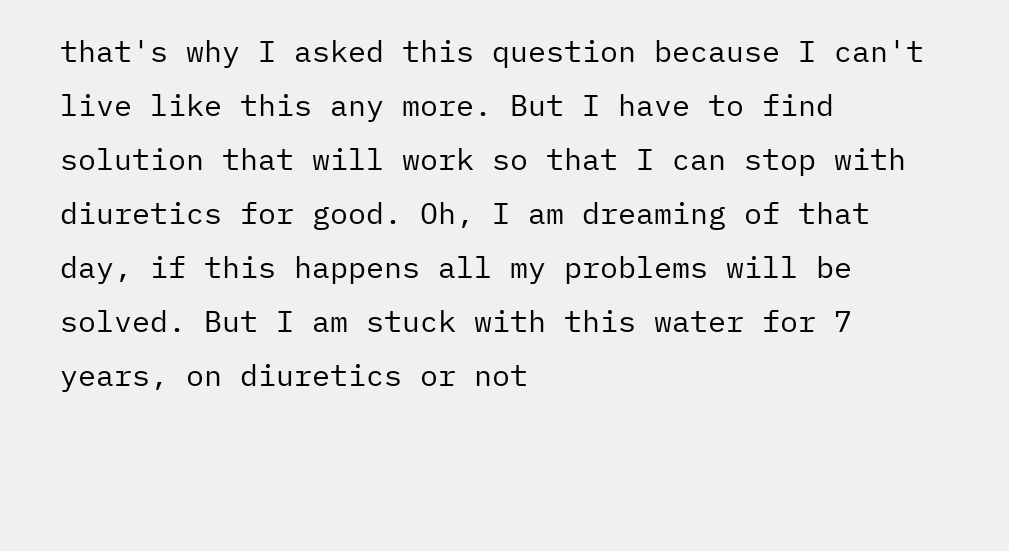that's why I asked this question because I can't live like this any more. But I have to find solution that will work so that I can stop with diuretics for good. Oh, I am dreaming of that day, if this happens all my problems will be solved. But I am stuck with this water for 7 years, on diuretics or not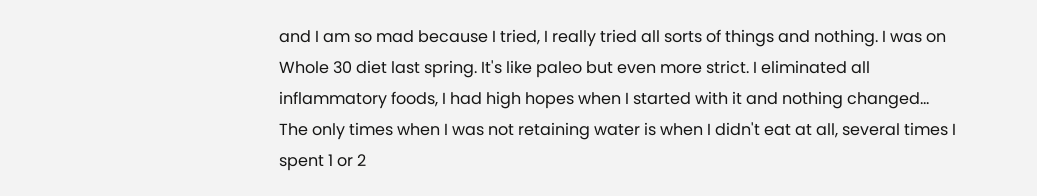and I am so mad because I tried, I really tried all sorts of things and nothing. I was on Whole 30 diet last spring. It's like paleo but even more strict. I eliminated all inflammatory foods, I had high hopes when I started with it and nothing changed... The only times when I was not retaining water is when I didn't eat at all, several times I spent 1 or 2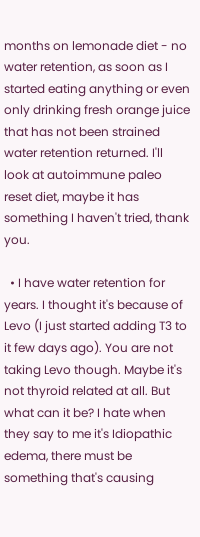months on lemonade diet - no water retention, as soon as I started eating anything or even only drinking fresh orange juice that has not been strained water retention returned. I'll look at autoimmune paleo reset diet, maybe it has something I haven't tried, thank you.

  • I have water retention for years. I thought it's because of Levo (I just started adding T3 to it few days ago). You are not taking Levo though. Maybe it's not thyroid related at all. But what can it be? I hate when they say to me it's Idiopathic edema, there must be something that's causing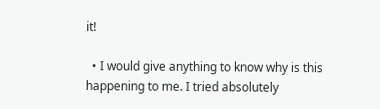it!

  • I would give anything to know why is this happening to me. I tried absolutely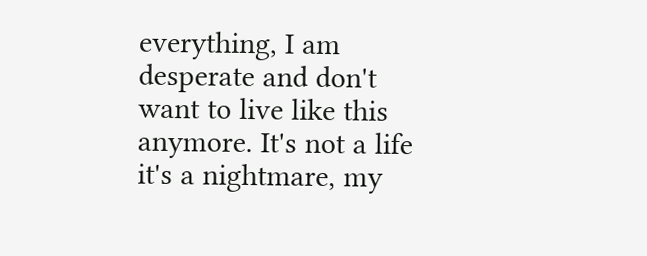everything, I am desperate and don't want to live like this anymore. It's not a life it's a nightmare, my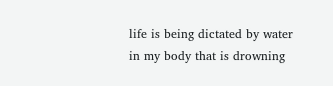life is being dictated by water in my body that is drowning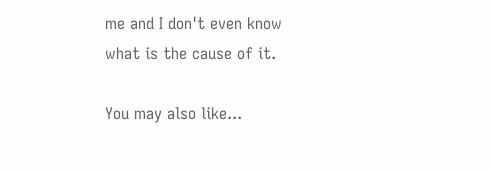me and I don't even know what is the cause of it.

You may also like...